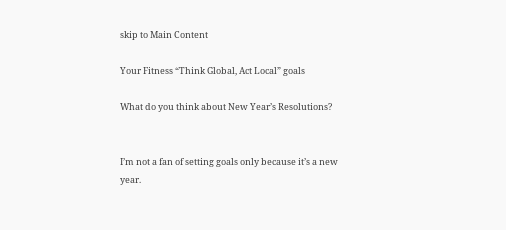skip to Main Content

Your Fitness “Think Global, Act Local” goals

What do you think about New Year’s Resolutions?


I’m not a fan of setting goals only because it’s a new year.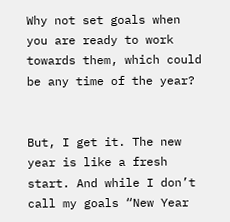Why not set goals when you are ready to work towards them, which could be any time of the year?


But, I get it. The new year is like a fresh start. And while I don’t call my goals “New Year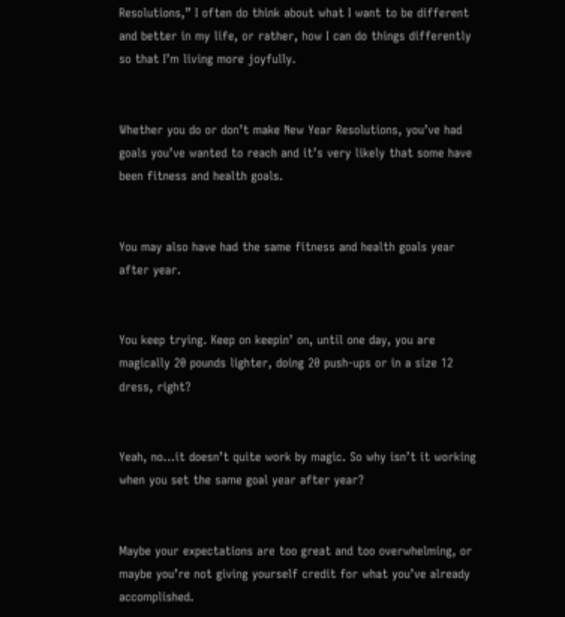Resolutions,” I often do think about what I want to be different and better in my life, or rather, how I can do things differently so that I’m living more joyfully.


Whether you do or don’t make New Year Resolutions, you’ve had goals you’ve wanted to reach and it’s very likely that some have been fitness and health goals.


You may also have had the same fitness and health goals year after year.


You keep trying. Keep on keepin’ on, until one day, you are magically 20 pounds lighter, doing 20 push-ups or in a size 12 dress, right?


Yeah, no…it doesn’t quite work by magic. So why isn’t it working when you set the same goal year after year?


Maybe your expectations are too great and too overwhelming, or maybe you’re not giving yourself credit for what you’ve already accomplished.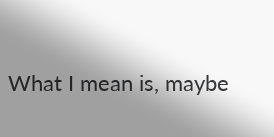What I mean is, maybe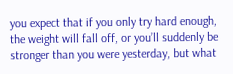you expect that if you only try hard enough, the weight will fall off, or you’ll suddenly be stronger than you were yesterday, but what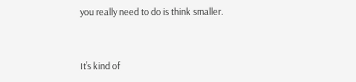you really need to do is think smaller.


It’s kind of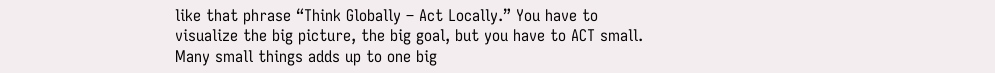like that phrase “Think Globally – Act Locally.” You have to visualize the big picture, the big goal, but you have to ACT small. Many small things adds up to one big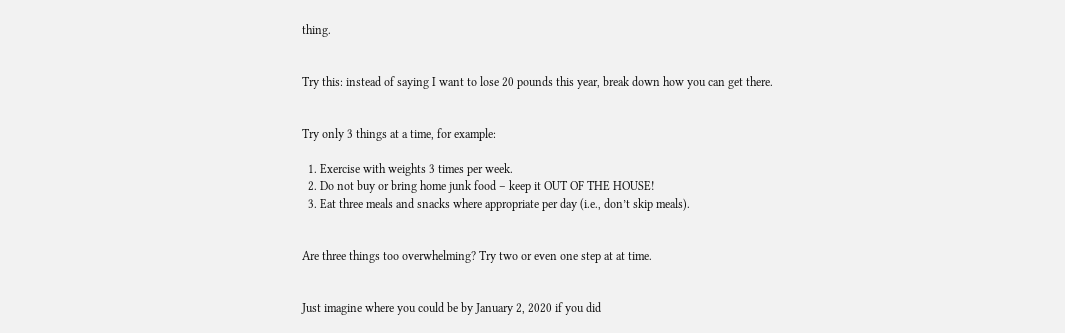thing.


Try this: instead of saying I want to lose 20 pounds this year, break down how you can get there.


Try only 3 things at a time, for example:

  1. Exercise with weights 3 times per week.
  2. Do not buy or bring home junk food – keep it OUT OF THE HOUSE!
  3. Eat three meals and snacks where appropriate per day (i.e., don’t skip meals).


Are three things too overwhelming? Try two or even one step at at time.


Just imagine where you could be by January 2, 2020 if you did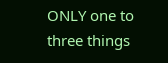ONLY one to three things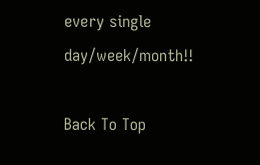every single day/week/month!!

Back To Top